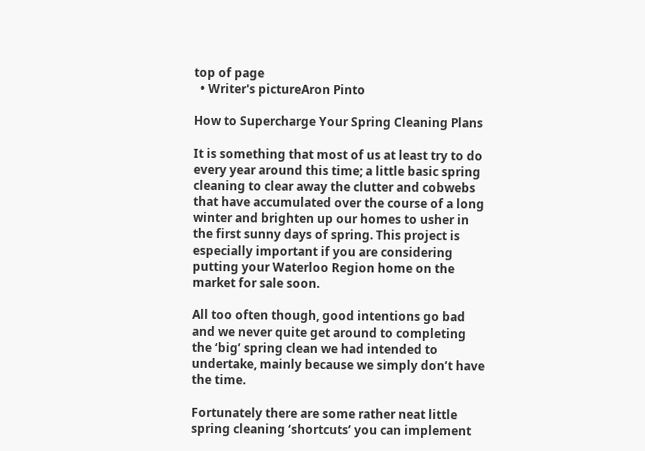top of page
  • Writer's pictureAron Pinto

How to Supercharge Your Spring Cleaning Plans

It is something that most of us at least try to do every year around this time; a little basic spring cleaning to clear away the clutter and cobwebs that have accumulated over the course of a long winter and brighten up our homes to usher in the first sunny days of spring. This project is especially important if you are considering putting your Waterloo Region home on the market for sale soon.

All too often though, good intentions go bad and we never quite get around to completing the ‘big’ spring clean we had intended to undertake, mainly because we simply don’t have the time.

Fortunately there are some rather neat little spring cleaning ‘shortcuts’ you can implement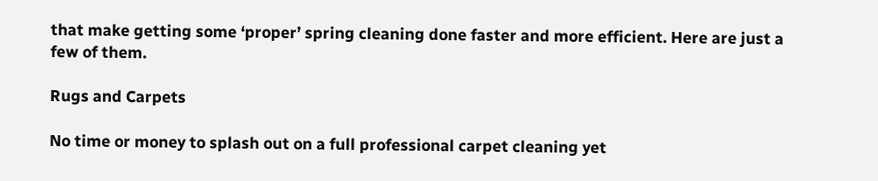that make getting some ‘proper’ spring cleaning done faster and more efficient. Here are just a few of them.

Rugs and Carpets

No time or money to splash out on a full professional carpet cleaning yet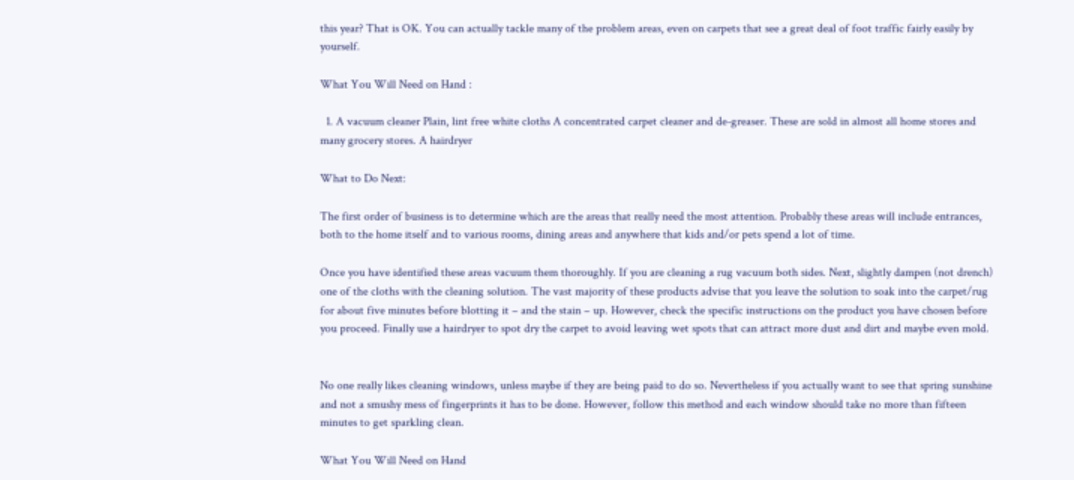this year? That is OK. You can actually tackle many of the problem areas, even on carpets that see a great deal of foot traffic fairly easily by yourself.

What You Will Need on Hand :

  1. A vacuum cleaner Plain, lint free white cloths A concentrated carpet cleaner and de-greaser. These are sold in almost all home stores and many grocery stores. A hairdryer

What to Do Next:

The first order of business is to determine which are the areas that really need the most attention. Probably these areas will include entrances, both to the home itself and to various rooms, dining areas and anywhere that kids and/or pets spend a lot of time.

Once you have identified these areas vacuum them thoroughly. If you are cleaning a rug vacuum both sides. Next, slightly dampen (not drench) one of the cloths with the cleaning solution. The vast majority of these products advise that you leave the solution to soak into the carpet/rug for about five minutes before blotting it – and the stain – up. However, check the specific instructions on the product you have chosen before you proceed. Finally use a hairdryer to spot dry the carpet to avoid leaving wet spots that can attract more dust and dirt and maybe even mold.


No one really likes cleaning windows, unless maybe if they are being paid to do so. Nevertheless if you actually want to see that spring sunshine and not a smushy mess of fingerprints it has to be done. However, follow this method and each window should take no more than fifteen minutes to get sparkling clean.

What You Will Need on Hand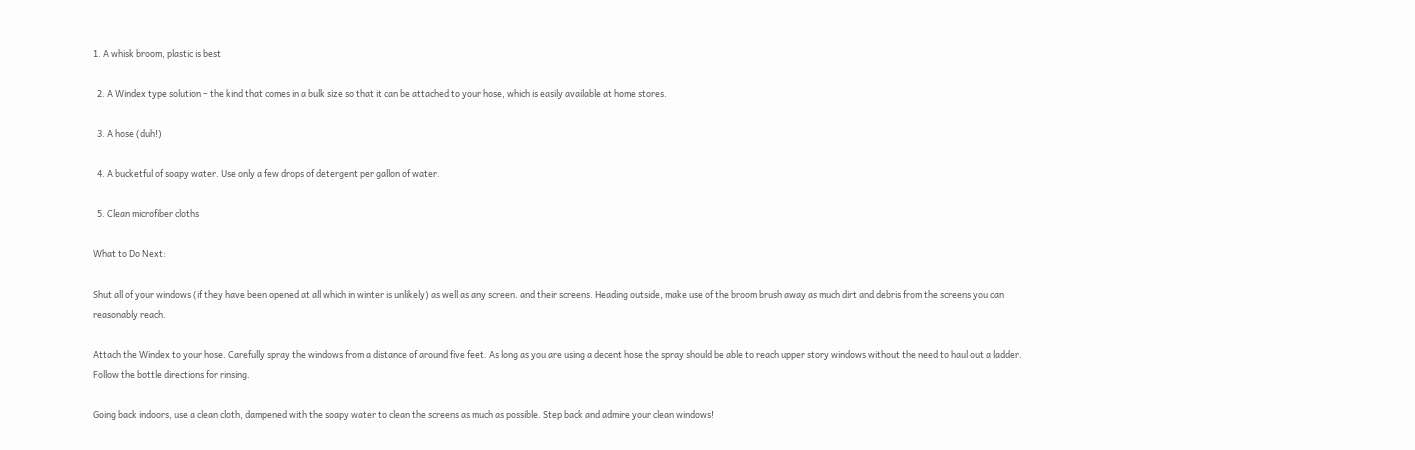1. A whisk broom, plastic is best

  2. A Windex type solution – the kind that comes in a bulk size so that it can be attached to your hose, which is easily available at home stores.

  3. A hose (duh!)

  4. A bucketful of soapy water. Use only a few drops of detergent per gallon of water.

  5. Clean microfiber cloths

What to Do Next:

Shut all of your windows (if they have been opened at all which in winter is unlikely) as well as any screen. and their screens. Heading outside, make use of the broom brush away as much dirt and debris from the screens you can reasonably reach.

Attach the Windex to your hose. Carefully spray the windows from a distance of around five feet. As long as you are using a decent hose the spray should be able to reach upper story windows without the need to haul out a ladder. Follow the bottle directions for rinsing.

Going back indoors, use a clean cloth, dampened with the soapy water to clean the screens as much as possible. Step back and admire your clean windows!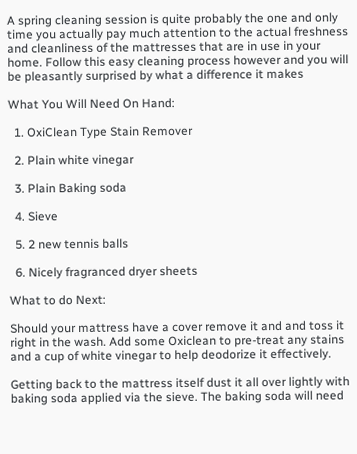A spring cleaning session is quite probably the one and only time you actually pay much attention to the actual freshness and cleanliness of the mattresses that are in use in your home. Follow this easy cleaning process however and you will be pleasantly surprised by what a difference it makes

What You Will Need On Hand:

  1. OxiClean Type Stain Remover

  2. Plain white vinegar

  3. Plain Baking soda

  4. Sieve

  5. 2 new tennis balls

  6. Nicely fragranced dryer sheets

What to do Next:

Should your mattress have a cover remove it and and toss it right in the wash. Add some Oxiclean to pre-treat any stains and a cup of white vinegar to help deodorize it effectively.

Getting back to the mattress itself dust it all over lightly with baking soda applied via the sieve. The baking soda will need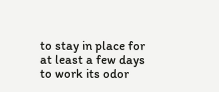to stay in place for at least a few days to work its odor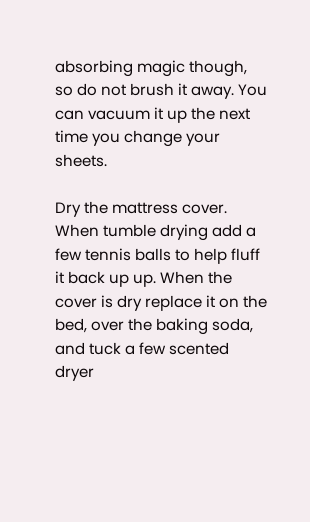absorbing magic though, so do not brush it away. You can vacuum it up the next time you change your sheets.

Dry the mattress cover. When tumble drying add a few tennis balls to help fluff it back up up. When the cover is dry replace it on the bed, over the baking soda, and tuck a few scented dryer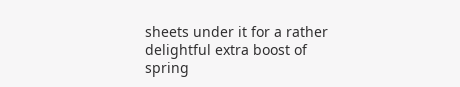sheets under it for a rather delightful extra boost of spring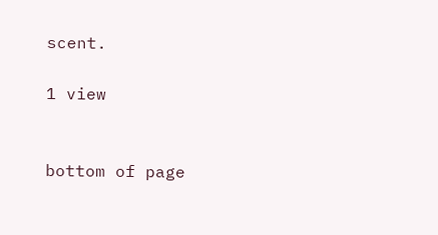scent.

1 view


bottom of page